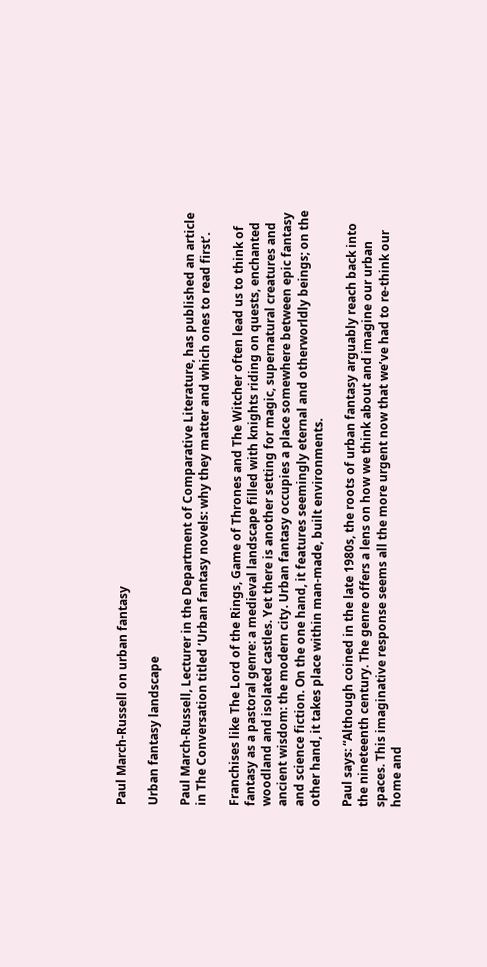Paul March-Russell on urban fantasy

Urban fantasy landscape

Paul March-Russell, Lecturer in the Department of Comparative Literature, has published an article in The Conversation titled ‘Urban fantasy novels: why they matter and which ones to read first’.

Franchises like The Lord of the Rings, Game of Thrones and The Witcher often lead us to think of fantasy as a pastoral genre: a medieval landscape filled with knights riding on quests, enchanted woodland and isolated castles. Yet there is another setting for magic, supernatural creatures and ancient wisdom: the modern city. Urban fantasy occupies a place somewhere between epic fantasy and science fiction. On the one hand, it features seemingly eternal and otherworldly beings; on the other hand, it takes place within man-made, built environments.

Paul says: “Although coined in the late 1980s, the roots of urban fantasy arguably reach back into the nineteenth century. The genre offers a lens on how we think about and imagine our urban spaces. This imaginative response seems all the more urgent now that we’ve had to re-think our home and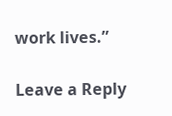work lives.”

Leave a Reply